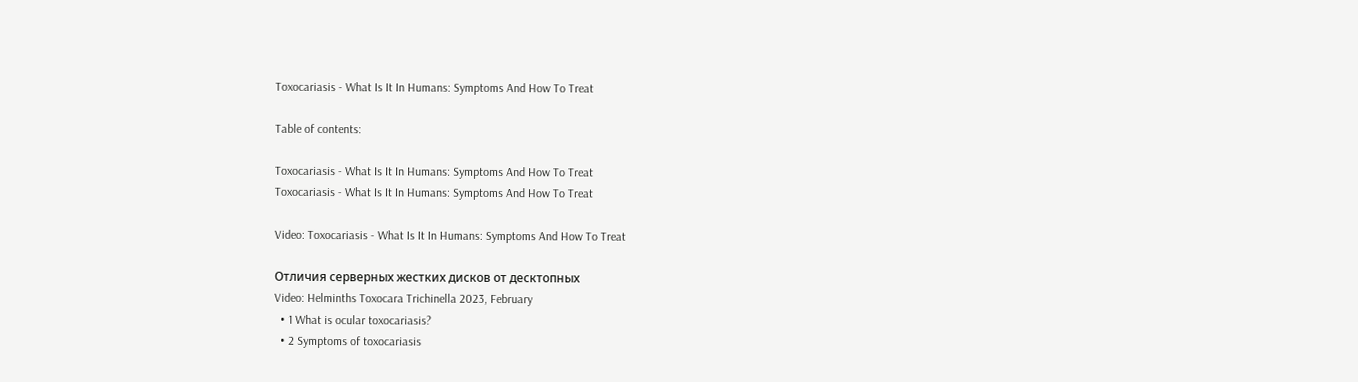Toxocariasis - What Is It In Humans: Symptoms And How To Treat

Table of contents:

Toxocariasis - What Is It In Humans: Symptoms And How To Treat
Toxocariasis - What Is It In Humans: Symptoms And How To Treat

Video: Toxocariasis - What Is It In Humans: Symptoms And How To Treat

Отличия серверных жестких дисков от десктопных
Video: Helminths Toxocara Trichinella 2023, February
  • 1 What is ocular toxocariasis?
  • 2 Symptoms of toxocariasis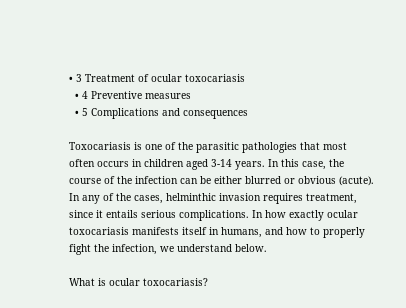• 3 Treatment of ocular toxocariasis
  • 4 Preventive measures
  • 5 Complications and consequences

Toxocariasis is one of the parasitic pathologies that most often occurs in children aged 3-14 years. In this case, the course of the infection can be either blurred or obvious (acute). In any of the cases, helminthic invasion requires treatment, since it entails serious complications. In how exactly ocular toxocariasis manifests itself in humans, and how to properly fight the infection, we understand below.

What is ocular toxocariasis?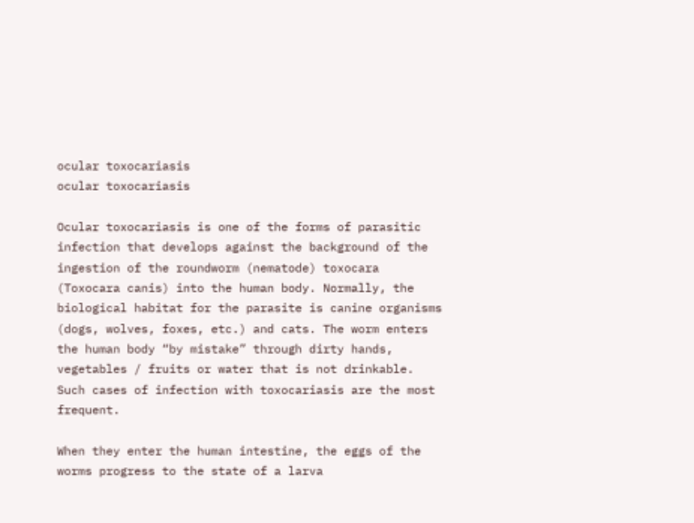ocular toxocariasis
ocular toxocariasis

Ocular toxocariasis is one of the forms of parasitic infection that develops against the background of the ingestion of the roundworm (nematode) toxocara (Toxocara canis) into the human body. Normally, the biological habitat for the parasite is canine organisms (dogs, wolves, foxes, etc.) and cats. The worm enters the human body “by mistake” through dirty hands, vegetables / fruits or water that is not drinkable. Such cases of infection with toxocariasis are the most frequent.

When they enter the human intestine, the eggs of the worms progress to the state of a larva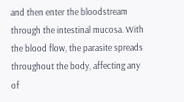and then enter the bloodstream through the intestinal mucosa. With the blood flow, the parasite spreads throughout the body, affecting any of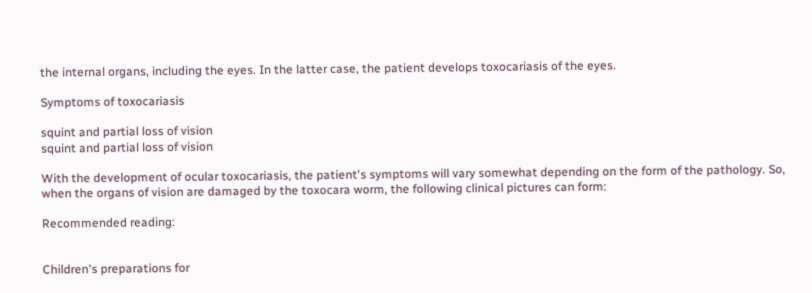the internal organs, including the eyes. In the latter case, the patient develops toxocariasis of the eyes.

Symptoms of toxocariasis

squint and partial loss of vision
squint and partial loss of vision

With the development of ocular toxocariasis, the patient's symptoms will vary somewhat depending on the form of the pathology. So, when the organs of vision are damaged by the toxocara worm, the following clinical pictures can form:

Recommended reading:


Children's preparations for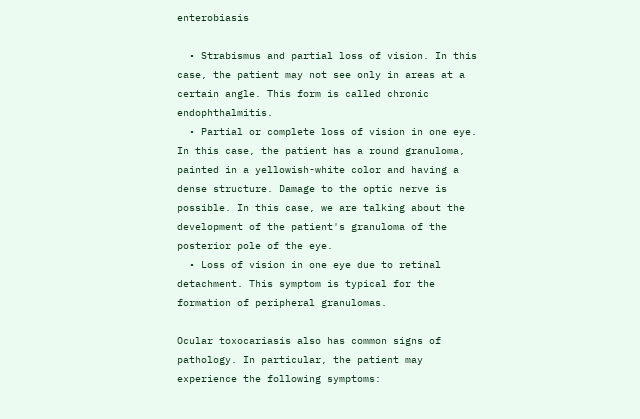enterobiasis

  • Strabismus and partial loss of vision. In this case, the patient may not see only in areas at a certain angle. This form is called chronic endophthalmitis.
  • Partial or complete loss of vision in one eye. In this case, the patient has a round granuloma, painted in a yellowish-white color and having a dense structure. Damage to the optic nerve is possible. In this case, we are talking about the development of the patient's granuloma of the posterior pole of the eye.
  • Loss of vision in one eye due to retinal detachment. This symptom is typical for the formation of peripheral granulomas.

Ocular toxocariasis also has common signs of pathology. In particular, the patient may experience the following symptoms: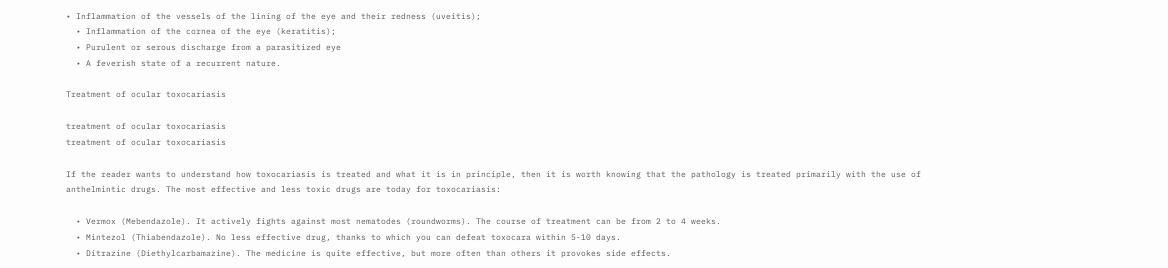• Inflammation of the vessels of the lining of the eye and their redness (uveitis);
  • Inflammation of the cornea of the eye (keratitis);
  • Purulent or serous discharge from a parasitized eye
  • A feverish state of a recurrent nature.

Treatment of ocular toxocariasis

treatment of ocular toxocariasis
treatment of ocular toxocariasis

If the reader wants to understand how toxocariasis is treated and what it is in principle, then it is worth knowing that the pathology is treated primarily with the use of anthelmintic drugs. The most effective and less toxic drugs are today for toxocariasis:

  • Vermox (Mebendazole). It actively fights against most nematodes (roundworms). The course of treatment can be from 2 to 4 weeks.
  • Mintezol (Thiabendazole). No less effective drug, thanks to which you can defeat toxocara within 5-10 days.
  • Ditrazine (Diethylcarbamazine). The medicine is quite effective, but more often than others it provokes side effects.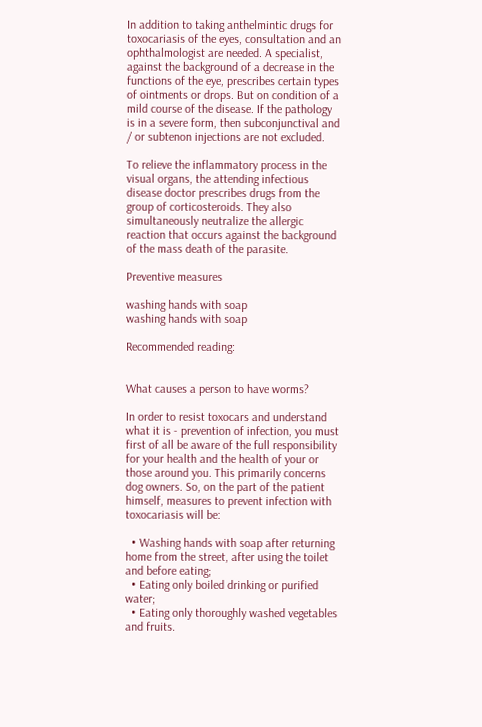In addition to taking anthelmintic drugs for toxocariasis of the eyes, consultation and an ophthalmologist are needed. A specialist, against the background of a decrease in the functions of the eye, prescribes certain types of ointments or drops. But on condition of a mild course of the disease. If the pathology is in a severe form, then subconjunctival and / or subtenon injections are not excluded.

To relieve the inflammatory process in the visual organs, the attending infectious disease doctor prescribes drugs from the group of corticosteroids. They also simultaneously neutralize the allergic reaction that occurs against the background of the mass death of the parasite.

Preventive measures

washing hands with soap
washing hands with soap

Recommended reading:


What causes a person to have worms?

In order to resist toxocars and understand what it is - prevention of infection, you must first of all be aware of the full responsibility for your health and the health of your or those around you. This primarily concerns dog owners. So, on the part of the patient himself, measures to prevent infection with toxocariasis will be:

  • Washing hands with soap after returning home from the street, after using the toilet and before eating;
  • Eating only boiled drinking or purified water;
  • Eating only thoroughly washed vegetables and fruits.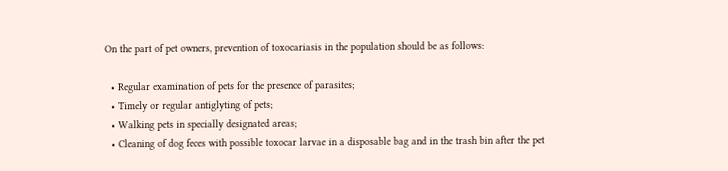On the part of pet owners, prevention of toxocariasis in the population should be as follows:

  • Regular examination of pets for the presence of parasites;
  • Timely or regular antiglyting of pets;
  • Walking pets in specially designated areas;
  • Cleaning of dog feces with possible toxocar larvae in a disposable bag and in the trash bin after the pet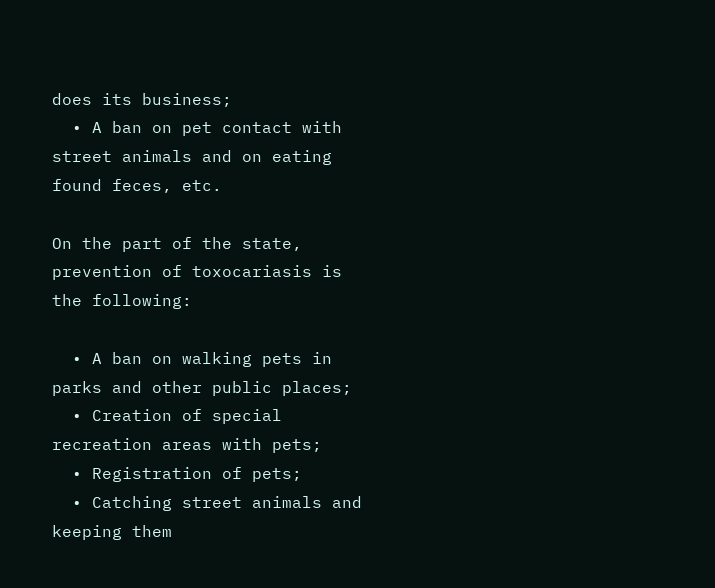does its business;
  • A ban on pet contact with street animals and on eating found feces, etc.

On the part of the state, prevention of toxocariasis is the following:

  • A ban on walking pets in parks and other public places;
  • Creation of special recreation areas with pets;
  • Registration of pets;
  • Catching street animals and keeping them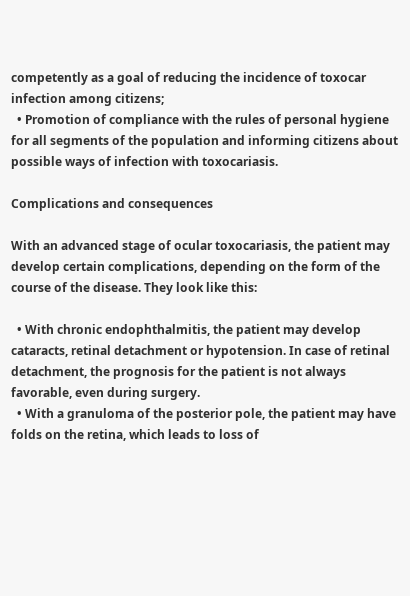competently as a goal of reducing the incidence of toxocar infection among citizens;
  • Promotion of compliance with the rules of personal hygiene for all segments of the population and informing citizens about possible ways of infection with toxocariasis.

Complications and consequences

With an advanced stage of ocular toxocariasis, the patient may develop certain complications, depending on the form of the course of the disease. They look like this:

  • With chronic endophthalmitis, the patient may develop cataracts, retinal detachment or hypotension. In case of retinal detachment, the prognosis for the patient is not always favorable, even during surgery.
  • With a granuloma of the posterior pole, the patient may have folds on the retina, which leads to loss of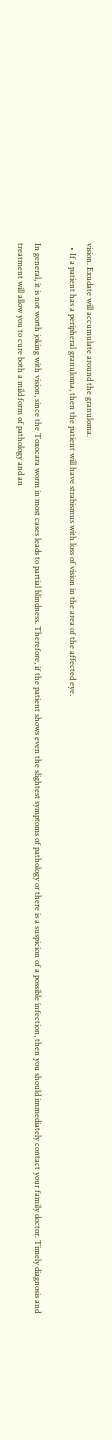vision. Exudate will accumulate around the granuloma.
  • If a patient has a peripheral granuloma, then the patient will have strabismus with loss of vision in the area of the affected eye.

In general, it is not worth joking with vision, since the Toxocara worm in most cases leads to partial blindness. Therefore, if the patient shows even the slightest symptoms of pathology or there is a suspicion of a possible infection, then you should immediately contact your family doctor. Timely diagnosis and treatment will allow you to cure both a mild form of pathology and an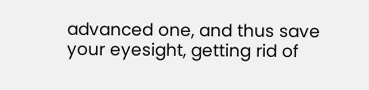advanced one, and thus save your eyesight, getting rid of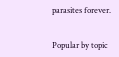parasites forever.


Popular by topic